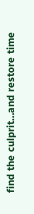find the culprit…and restore time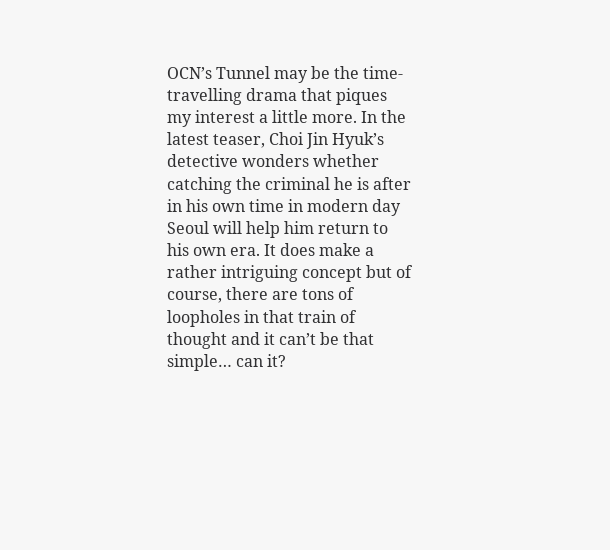OCN’s Tunnel may be the time-travelling drama that piques my interest a little more. In the latest teaser, Choi Jin Hyuk’s detective wonders whether catching the criminal he is after in his own time in modern day Seoul will help him return to his own era. It does make a rather intriguing concept but of course, there are tons of loopholes in that train of thought and it can’t be that simple… can it?